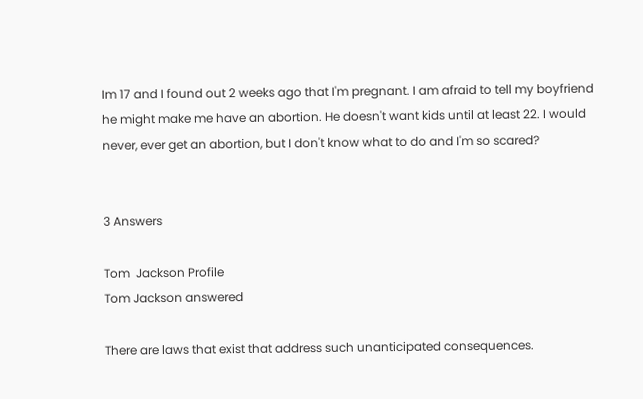Im 17 and I found out 2 weeks ago that I'm pregnant. I am afraid to tell my boyfriend he might make me have an abortion. He doesn't want kids until at least 22. I would never, ever get an abortion, but I don't know what to do and I'm so scared?


3 Answers

Tom  Jackson Profile
Tom Jackson answered

There are laws that exist that address such unanticipated consequences.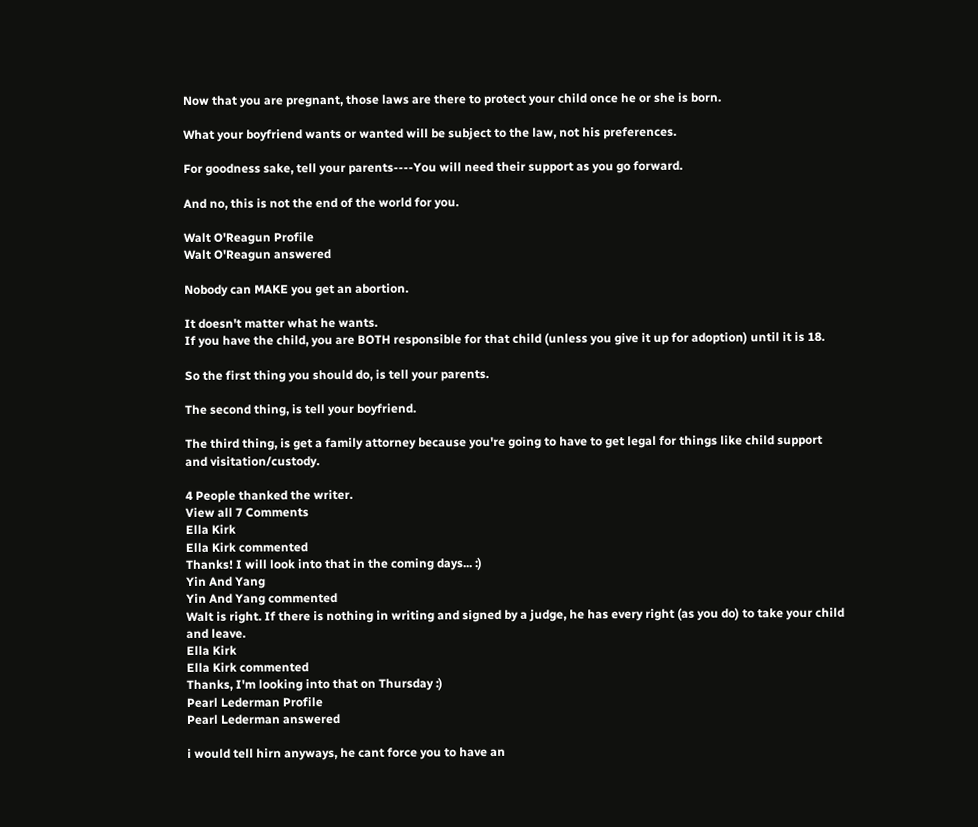Now that you are pregnant, those laws are there to protect your child once he or she is born.

What your boyfriend wants or wanted will be subject to the law, not his preferences.

For goodness sake, tell your parents----You will need their support as you go forward.

And no, this is not the end of the world for you.

Walt O'Reagun Profile
Walt O'Reagun answered

Nobody can MAKE you get an abortion.

It doesn't matter what he wants.
If you have the child, you are BOTH responsible for that child (unless you give it up for adoption) until it is 18.

So the first thing you should do, is tell your parents.

The second thing, is tell your boyfriend.

The third thing, is get a family attorney because you're going to have to get legal for things like child support and visitation/custody.

4 People thanked the writer.
View all 7 Comments
Ella Kirk
Ella Kirk commented
Thanks! I will look into that in the coming days... :)
Yin And Yang
Yin And Yang commented
Walt is right. If there is nothing in writing and signed by a judge, he has every right (as you do) to take your child and leave.
Ella Kirk
Ella Kirk commented
Thanks, I'm looking into that on Thursday :)
Pearl Lederman Profile
Pearl Lederman answered

i would tell hirn anyways, he cant force you to have an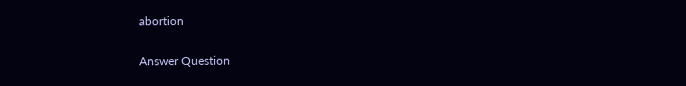abortion

Answer Question